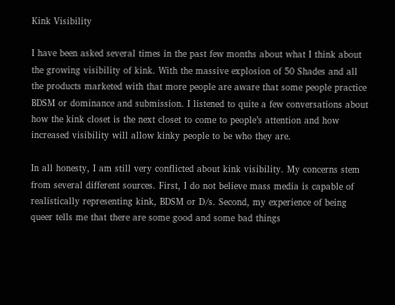Kink Visibility

I have been asked several times in the past few months about what I think about the growing visibility of kink. With the massive explosion of 50 Shades and all the products marketed with that more people are aware that some people practice BDSM or dominance and submission. I listened to quite a few conversations about how the kink closet is the next closet to come to people’s attention and how increased visibility will allow kinky people to be who they are.

In all honesty, I am still very conflicted about kink visibility. My concerns stem from several different sources. First, I do not believe mass media is capable of realistically representing kink, BDSM or D/s. Second, my experience of being queer tells me that there are some good and some bad things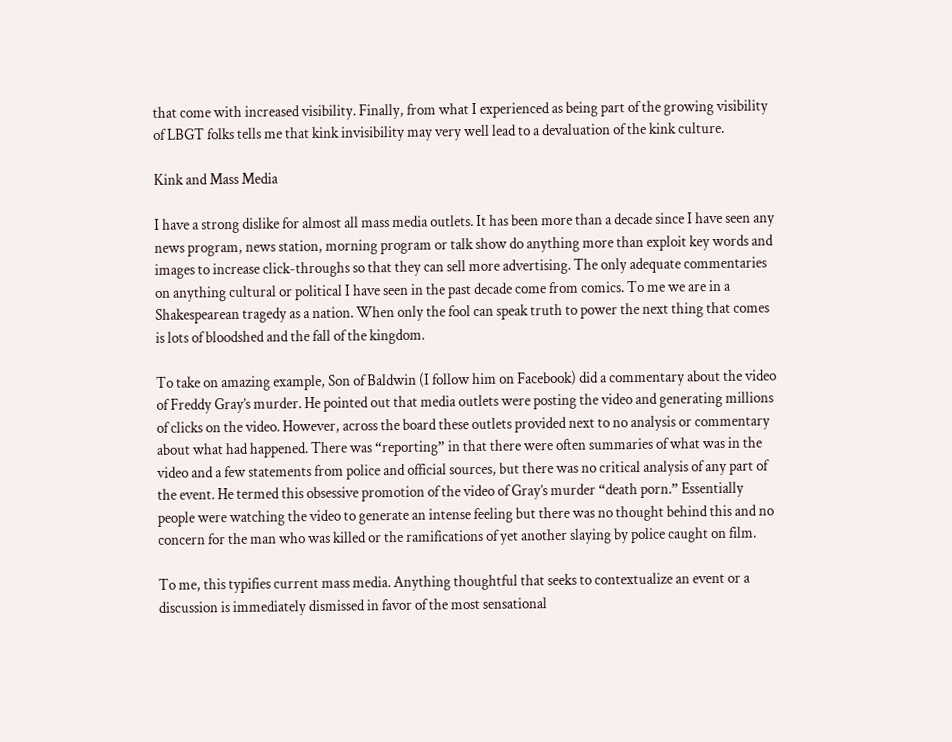that come with increased visibility. Finally, from what I experienced as being part of the growing visibility of LBGT folks tells me that kink invisibility may very well lead to a devaluation of the kink culture.

Kink and Mass Media

I have a strong dislike for almost all mass media outlets. It has been more than a decade since I have seen any news program, news station, morning program or talk show do anything more than exploit key words and images to increase click-throughs so that they can sell more advertising. The only adequate commentaries on anything cultural or political I have seen in the past decade come from comics. To me we are in a Shakespearean tragedy as a nation. When only the fool can speak truth to power the next thing that comes is lots of bloodshed and the fall of the kingdom.

To take on amazing example, Son of Baldwin (I follow him on Facebook) did a commentary about the video of Freddy Gray’s murder. He pointed out that media outlets were posting the video and generating millions of clicks on the video. However, across the board these outlets provided next to no analysis or commentary about what had happened. There was “reporting” in that there were often summaries of what was in the video and a few statements from police and official sources, but there was no critical analysis of any part of the event. He termed this obsessive promotion of the video of Gray’s murder “death porn.” Essentially people were watching the video to generate an intense feeling but there was no thought behind this and no concern for the man who was killed or the ramifications of yet another slaying by police caught on film.

To me, this typifies current mass media. Anything thoughtful that seeks to contextualize an event or a discussion is immediately dismissed in favor of the most sensational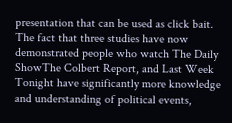presentation that can be used as click bait. The fact that three studies have now demonstrated people who watch The Daily ShowThe Colbert Report, and Last Week Tonight have significantly more knowledge and understanding of political events,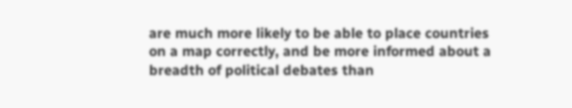are much more likely to be able to place countries on a map correctly, and be more informed about a breadth of political debates than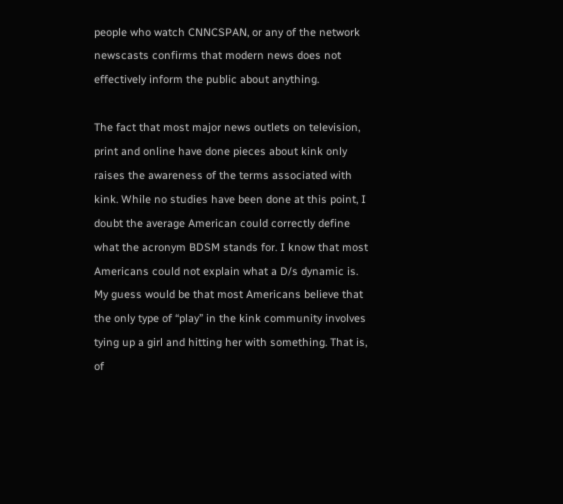people who watch CNNCSPAN, or any of the network newscasts confirms that modern news does not effectively inform the public about anything.

The fact that most major news outlets on television, print and online have done pieces about kink only raises the awareness of the terms associated with kink. While no studies have been done at this point, I doubt the average American could correctly define what the acronym BDSM stands for. I know that most Americans could not explain what a D/s dynamic is. My guess would be that most Americans believe that the only type of “play” in the kink community involves tying up a girl and hitting her with something. That is, of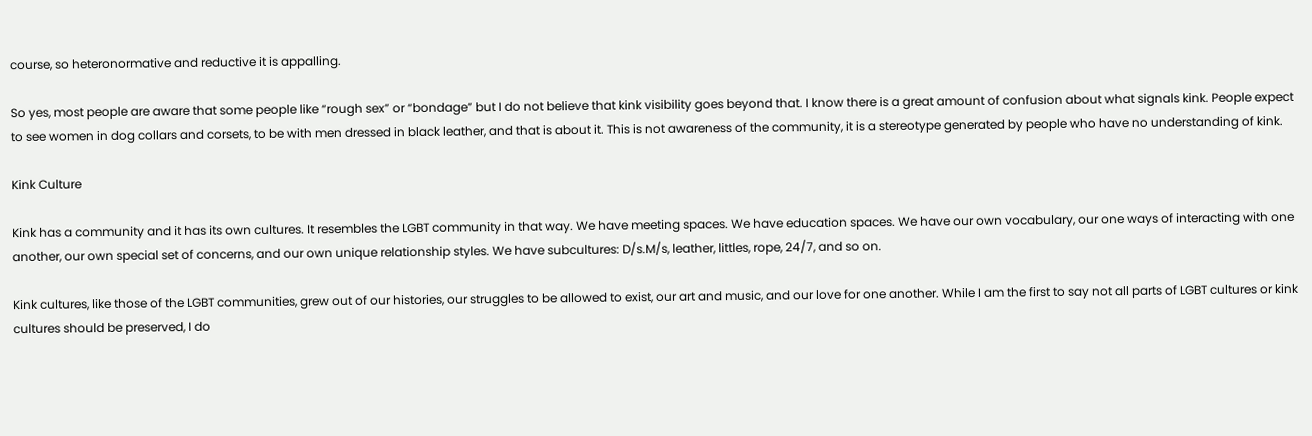course, so heteronormative and reductive it is appalling.

So yes, most people are aware that some people like “rough sex” or “bondage” but I do not believe that kink visibility goes beyond that. I know there is a great amount of confusion about what signals kink. People expect to see women in dog collars and corsets, to be with men dressed in black leather, and that is about it. This is not awareness of the community, it is a stereotype generated by people who have no understanding of kink.

Kink Culture

Kink has a community and it has its own cultures. It resembles the LGBT community in that way. We have meeting spaces. We have education spaces. We have our own vocabulary, our one ways of interacting with one another, our own special set of concerns, and our own unique relationship styles. We have subcultures: D/s.M/s, leather, littles, rope, 24/7, and so on.

Kink cultures, like those of the LGBT communities, grew out of our histories, our struggles to be allowed to exist, our art and music, and our love for one another. While I am the first to say not all parts of LGBT cultures or kink cultures should be preserved, I do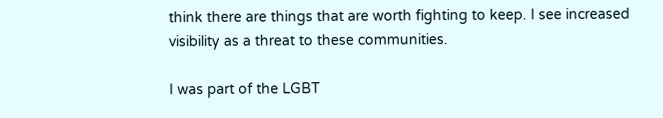think there are things that are worth fighting to keep. I see increased visibility as a threat to these communities.

I was part of the LGBT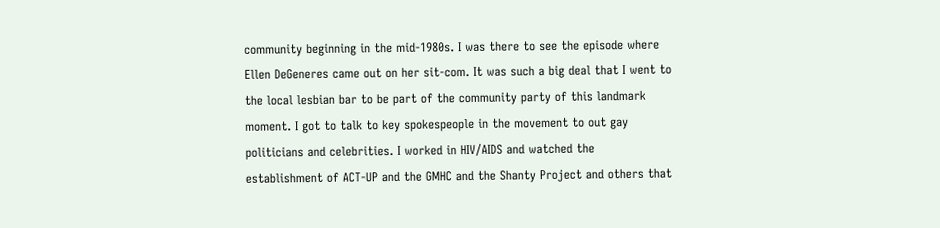community beginning in the mid-1980s. I was there to see the episode where Ellen DeGeneres came out on her sit-com. It was such a big deal that I went to the local lesbian bar to be part of the community party of this landmark moment. I got to talk to key spokespeople in the movement to out gay politicians and celebrities. I worked in HIV/AIDS and watched the establishment of ACT-UP and the GMHC and the Shanty Project and others that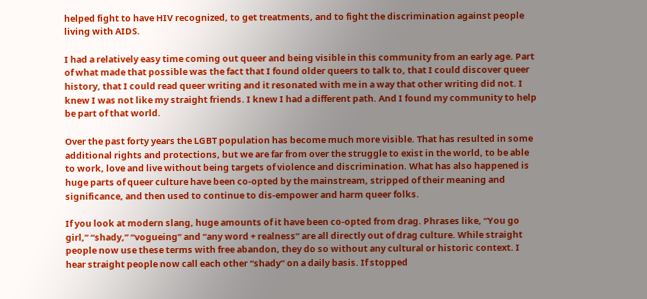helped fight to have HIV recognized, to get treatments, and to fight the discrimination against people living with AIDS.

I had a relatively easy time coming out queer and being visible in this community from an early age. Part of what made that possible was the fact that I found older queers to talk to, that I could discover queer history, that I could read queer writing and it resonated with me in a way that other writing did not. I knew I was not like my straight friends. I knew I had a different path. And I found my community to help be part of that world.

Over the past forty years the LGBT population has become much more visible. That has resulted in some additional rights and protections, but we are far from over the struggle to exist in the world, to be able to work, love and live without being targets of violence and discrimination. What has also happened is huge parts of queer culture have been co-opted by the mainstream, stripped of their meaning and significance, and then used to continue to dis-empower and harm queer folks.

If you look at modern slang, huge amounts of it have been co-opted from drag. Phrases like, “You go girl,” “shady,” “vogueing” and “any word + realness” are all directly out of drag culture. While straight people now use these terms with free abandon, they do so without any cultural or historic context. I hear straight people now call each other “shady” on a daily basis. If stopped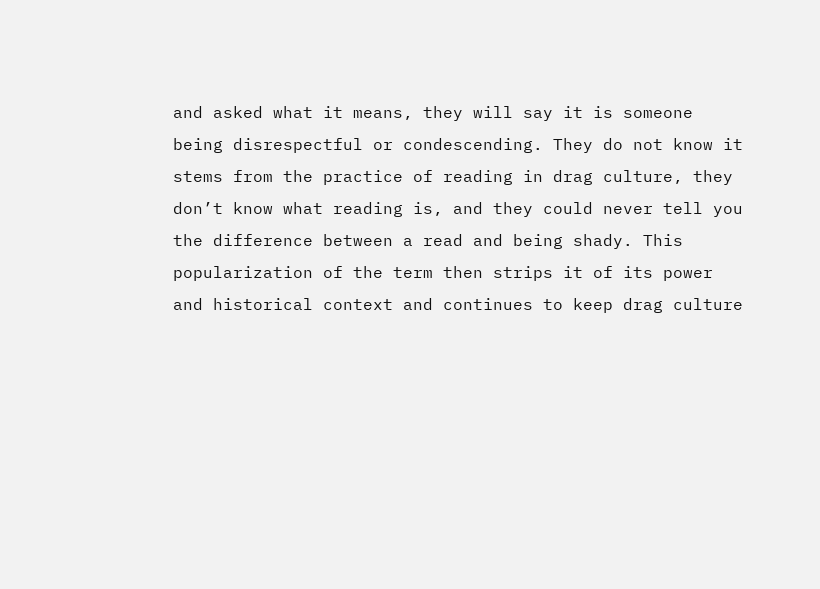and asked what it means, they will say it is someone being disrespectful or condescending. They do not know it stems from the practice of reading in drag culture, they don’t know what reading is, and they could never tell you the difference between a read and being shady. This popularization of the term then strips it of its power and historical context and continues to keep drag culture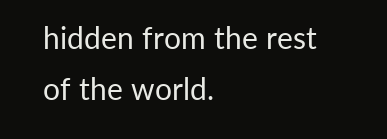hidden from the rest of the world.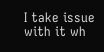I take issue with it wh